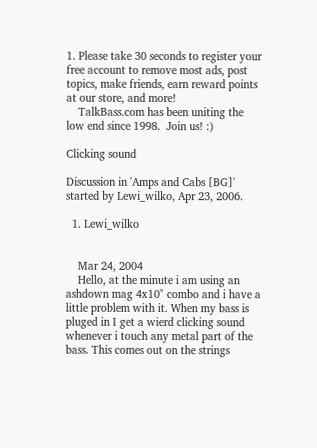1. Please take 30 seconds to register your free account to remove most ads, post topics, make friends, earn reward points at our store, and more!
    TalkBass.com has been uniting the low end since 1998.  Join us! :)

Clicking sound

Discussion in 'Amps and Cabs [BG]' started by Lewi_wilko, Apr 23, 2006.

  1. Lewi_wilko


    Mar 24, 2004
    Hello, at the minute i am using an ashdown mag 4x10" combo and i have a little problem with it. When my bass is pluged in I get a wierd clicking sound whenever i touch any metal part of the bass. This comes out on the strings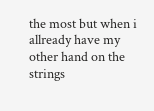the most but when i allready have my other hand on the strings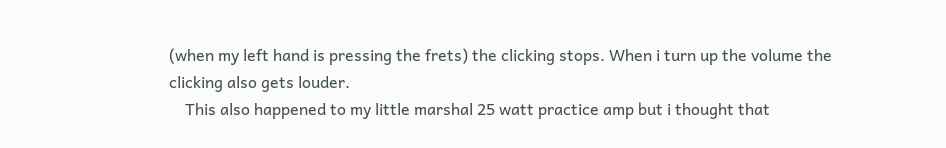(when my left hand is pressing the frets) the clicking stops. When i turn up the volume the clicking also gets louder.
    This also happened to my little marshal 25 watt practice amp but i thought that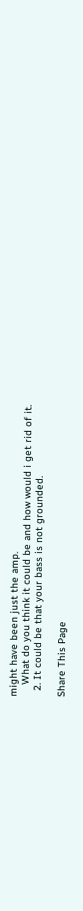might have been just the amp.
    What do you think it could be and how would i get rid of it.
  2. It could be that your bass is not grounded.

Share This Page